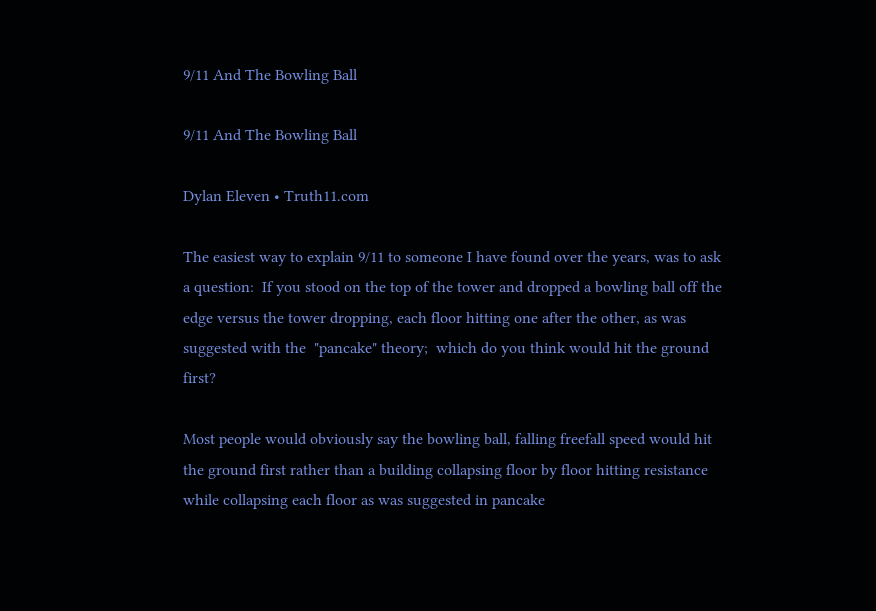9/11 And The Bowling Ball

9/11 And The Bowling Ball

Dylan Eleven • Truth11.com

The easiest way to explain 9/11 to someone I have found over the years, was to ask a question:  If you stood on the top of the tower and dropped a bowling ball off the edge versus the tower dropping, each floor hitting one after the other, as was suggested with the  "pancake" theory;  which do you think would hit the ground first?

Most people would obviously say the bowling ball, falling freefall speed would hit the ground first rather than a building collapsing floor by floor hitting resistance while collapsing each floor as was suggested in pancake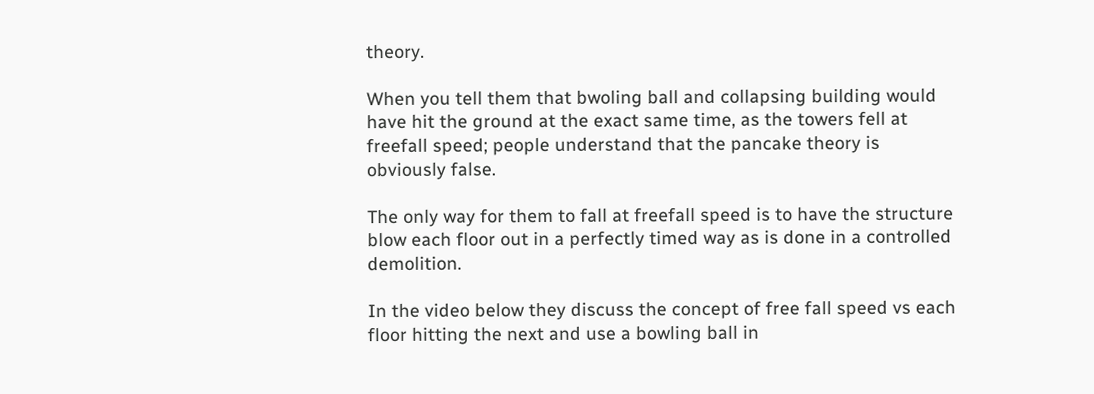theory.

When you tell them that bwoling ball and collapsing building would have hit the ground at the exact same time, as the towers fell at freefall speed; people understand that the pancake theory is obviously false.

The only way for them to fall at freefall speed is to have the structure blow each floor out in a perfectly timed way as is done in a controlled demolition.

In the video below they discuss the concept of free fall speed vs each floor hitting the next and use a bowling ball in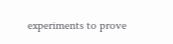experiments to prove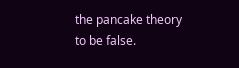the pancake theory to be false.